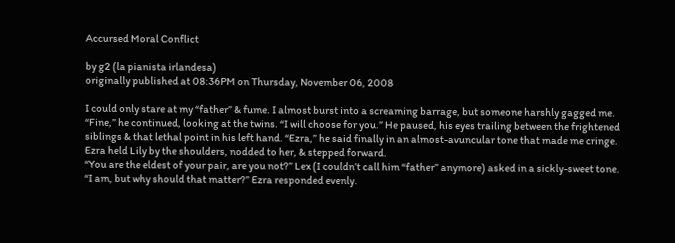Accursed Moral Conflict

by g2 (la pianista irlandesa)
originally published at 08:36PM on Thursday, November 06, 2008

I could only stare at my “father” & fume. I almost burst into a screaming barrage, but someone harshly gagged me.
“Fine,” he continued, looking at the twins. “I will choose for you.” He paused, his eyes trailing between the frightened siblings & that lethal point in his left hand. “Ezra,” he said finally in an almost-avuncular tone that made me cringe. Ezra held Lily by the shoulders, nodded to her, & stepped forward.
“You are the eldest of your pair, are you not?” Lex (I couldn’t call him “father” anymore) asked in a sickly-sweet tone.
“I am, but why should that matter?” Ezra responded evenly.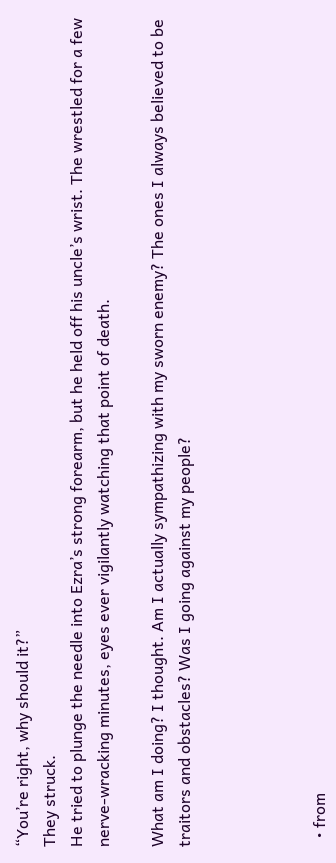“You’re right, why should it?”
They struck.
He tried to plunge the needle into Ezra’s strong forearm, but he held off his uncle’s wrist. The wrestled for a few nerve-wracking minutes, eyes ever vigilantly watching that point of death.

What am I doing? I thought. Am I actually sympathizing with my sworn enemy? The ones I always believed to be traitors and obstacles? Was I going against my people?




  • from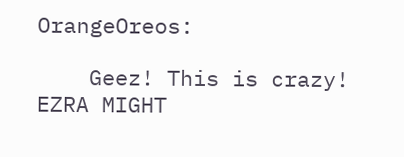OrangeOreos:

    Geez! This is crazy! EZRA MIGHT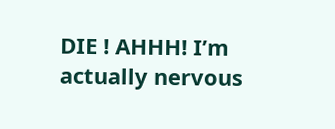DIE ! AHHH! I’m actually nervous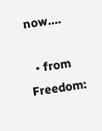now….

  • from Freedom: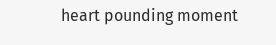heart pounding moment